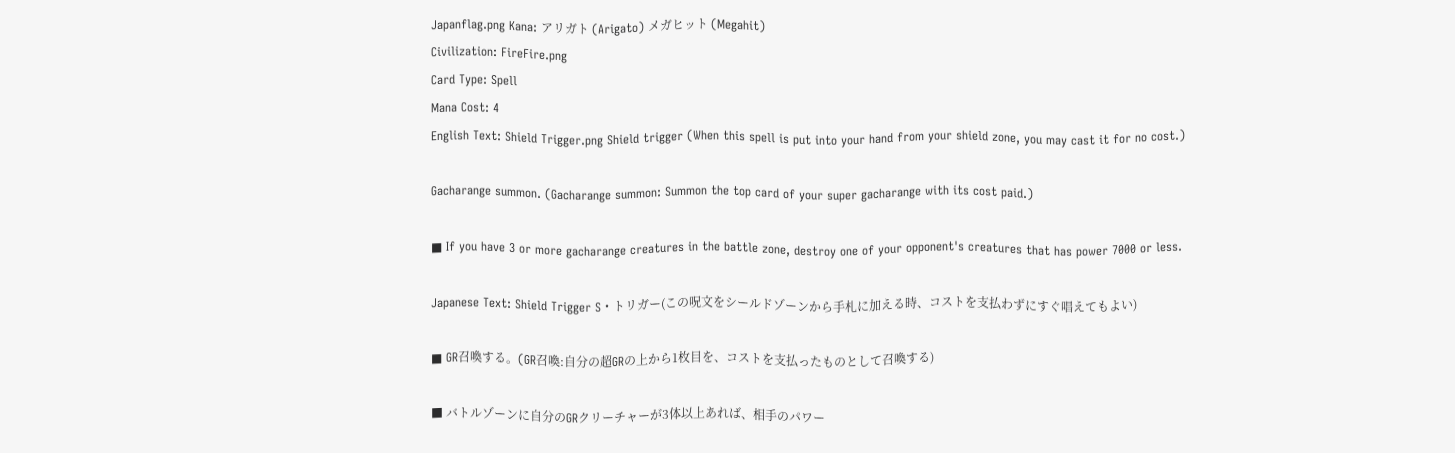Japanflag.png Kana: アリガト (Arigato) メガヒット (Megahit)
Civilization: FireFire.png
Card Type: Spell
Mana Cost: 4
English Text: Shield Trigger.png Shield trigger (When this spell is put into your hand from your shield zone, you may cast it for no cost.)

Gacharange summon. (Gacharange summon: Summon the top card of your super gacharange with its cost paid.)

■ If you have 3 or more gacharange creatures in the battle zone, destroy one of your opponent's creatures that has power 7000 or less.

Japanese Text: Shield Trigger S・トリガー(この呪文をシールドゾーンから手札に加える時、コストを支払わずにすぐ唱えてもよい)

■ GR召喚する。(GR召喚:自分の超GRの上から1枚目を、コストを支払ったものとして召喚する)

■ バトルゾーンに自分のGRクリーチャーが3体以上あれば、相手のパワー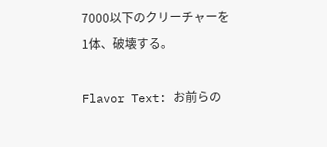7000以下のクリーチャーを1体、破壊する。

Flavor Text: お前らの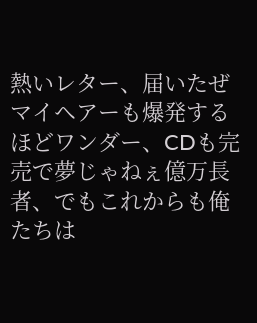熱いレター、届いたぜマイヘアーも爆発するほどワンダー、CDも完売で夢じゃねぇ億万長者、でもこれからも俺たちは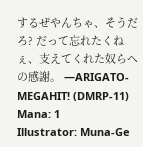するぜやんちゃ、そうだろ? だって忘れたくねぇ、支えてくれた奴らへの感謝。 —ARIGATO-MEGAHIT! (DMRP-11)
Mana: 1
Illustrator: Muna-Ge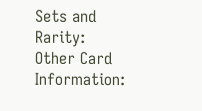Sets and Rarity:
Other Card Information: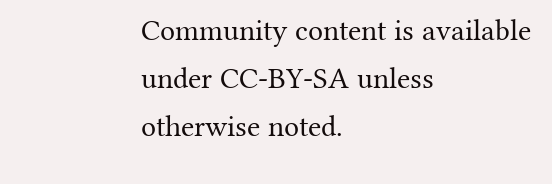Community content is available under CC-BY-SA unless otherwise noted.